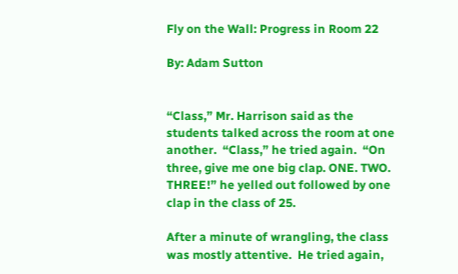Fly on the Wall: Progress in Room 22

By: Adam Sutton


“Class,” Mr. Harrison said as the students talked across the room at one another.  “Class,” he tried again.  “On three, give me one big clap. ONE. TWO.  THREE!” he yelled out followed by one clap in the class of 25.

After a minute of wrangling, the class was mostly attentive.  He tried again,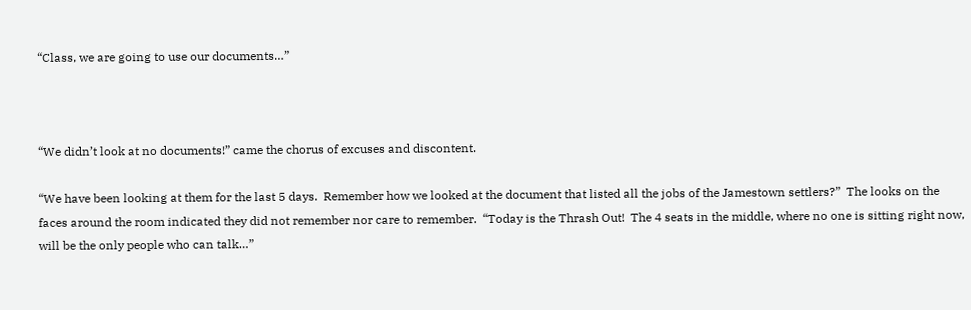“Class, we are going to use our documents…”



“We didn’t look at no documents!” came the chorus of excuses and discontent.

“We have been looking at them for the last 5 days.  Remember how we looked at the document that listed all the jobs of the Jamestown settlers?”  The looks on the faces around the room indicated they did not remember nor care to remember.  “Today is the Thrash Out!  The 4 seats in the middle, where no one is sitting right now, will be the only people who can talk…”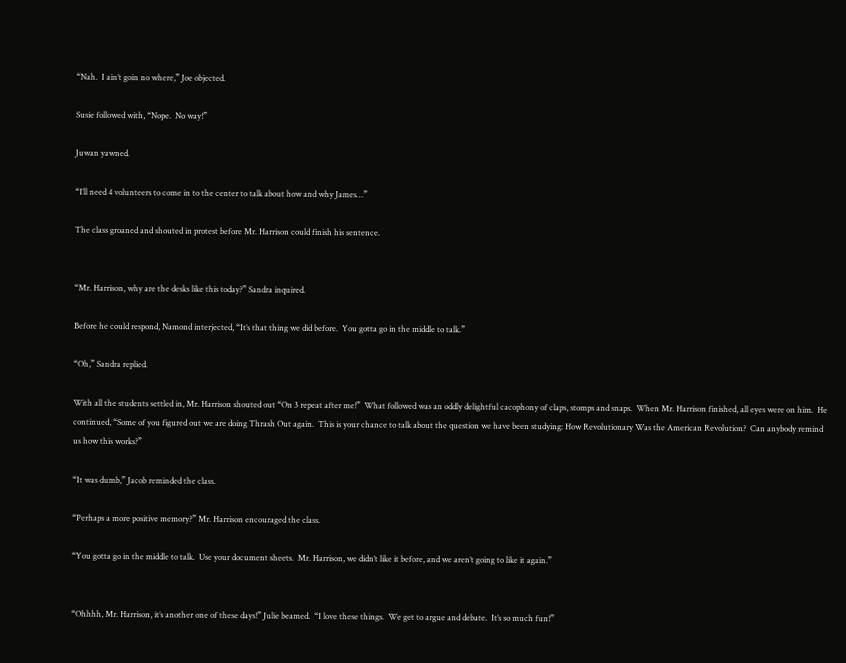“Nah.  I ain’t goin no where,” Joe objected.

Susie followed with, “Nope.  No way!”

Juwan yawned.

“I’ll need 4 volunteers to come in to the center to talk about how and why James…”

The class groaned and shouted in protest before Mr. Harrison could finish his sentence.


“Mr. Harrison, why are the desks like this today?” Sandra inquired.

Before he could respond, Namond interjected, “It’s that thing we did before.  You gotta go in the middle to talk.”

“Oh,” Sandra replied.

With all the students settled in, Mr. Harrison shouted out “On 3 repeat after me!”  What followed was an oddly delightful cacophony of claps, stomps and snaps.  When Mr. Harrison finished, all eyes were on him.  He continued, “Some of you figured out we are doing Thrash Out again.  This is your chance to talk about the question we have been studying: How Revolutionary Was the American Revolution?  Can anybody remind us how this works?”

“It was dumb,” Jacob reminded the class.

“Perhaps a more positive memory?” Mr. Harrison encouraged the class.

“You gotta go in the middle to talk.  Use your document sheets.  Mr. Harrison, we didn’t like it before, and we aren’t going to like it again.”


“Ohhhh, Mr. Harrison, it’s another one of these days!” Julie beamed.  “I love these things.  We get to argue and debate.  It’s so much fun!”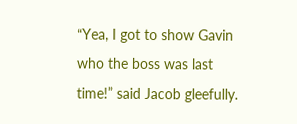“Yea, I got to show Gavin who the boss was last time!” said Jacob gleefully.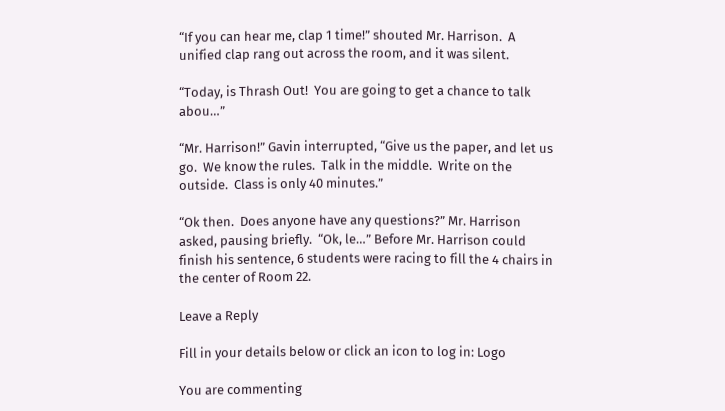“If you can hear me, clap 1 time!” shouted Mr. Harrison.  A unified clap rang out across the room, and it was silent.

“Today, is Thrash Out!  You are going to get a chance to talk abou…”

“Mr. Harrison!” Gavin interrupted, “Give us the paper, and let us go.  We know the rules.  Talk in the middle.  Write on the outside.  Class is only 40 minutes.”

“Ok then.  Does anyone have any questions?” Mr. Harrison asked, pausing briefly.  “Ok, le…” Before Mr. Harrison could finish his sentence, 6 students were racing to fill the 4 chairs in the center of Room 22.

Leave a Reply

Fill in your details below or click an icon to log in: Logo

You are commenting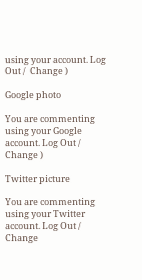using your account. Log Out /  Change )

Google photo

You are commenting using your Google account. Log Out /  Change )

Twitter picture

You are commenting using your Twitter account. Log Out /  Change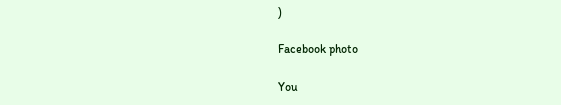)

Facebook photo

You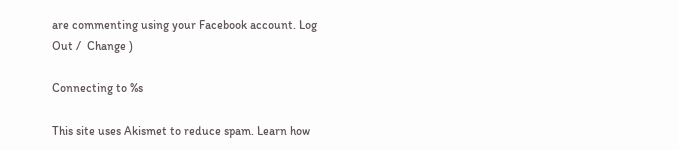are commenting using your Facebook account. Log Out /  Change )

Connecting to %s

This site uses Akismet to reduce spam. Learn how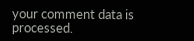your comment data is processed.